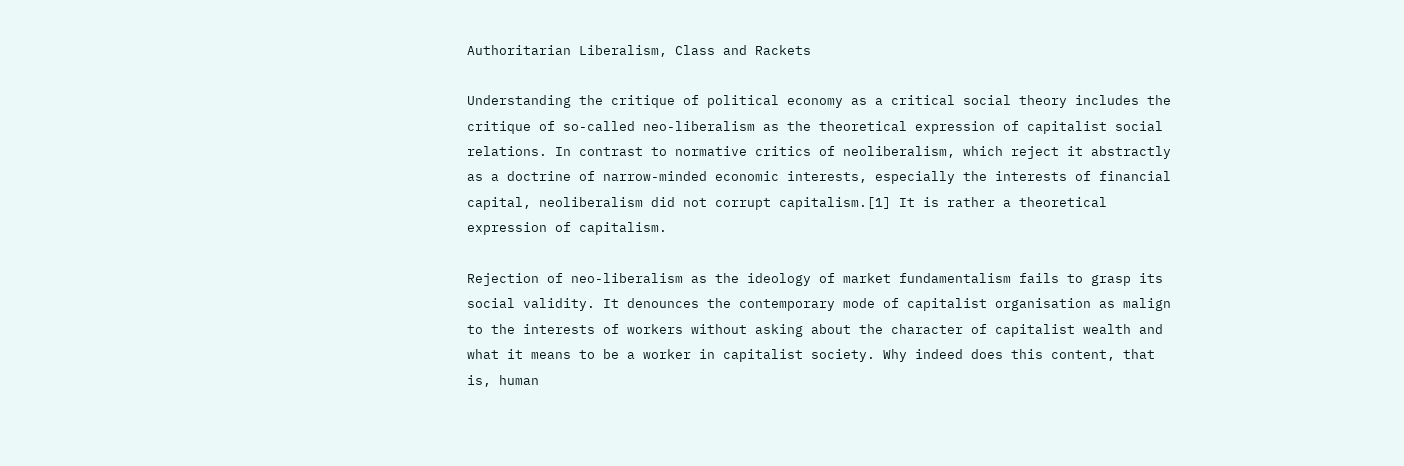Authoritarian Liberalism, Class and Rackets

Understanding the critique of political economy as a critical social theory includes the critique of so-called neo-liberalism as the theoretical expression of capitalist social relations. In contrast to normative critics of neoliberalism, which reject it abstractly as a doctrine of narrow-minded economic interests, especially the interests of financial capital, neoliberalism did not corrupt capitalism.[1] It is rather a theoretical expression of capitalism.

Rejection of neo-liberalism as the ideology of market fundamentalism fails to grasp its social validity. It denounces the contemporary mode of capitalist organisation as malign to the interests of workers without asking about the character of capitalist wealth and what it means to be a worker in capitalist society. Why indeed does this content, that is, human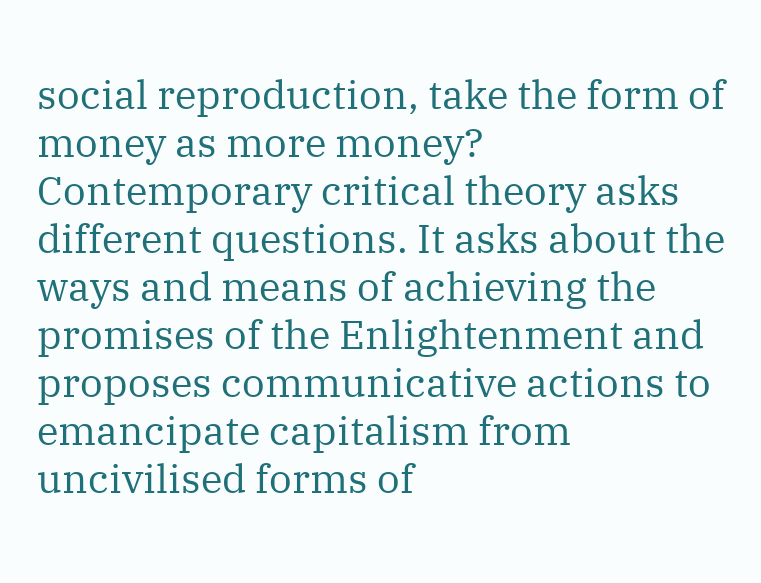social reproduction, take the form of money as more money? Contemporary critical theory asks different questions. It asks about the ways and means of achieving the promises of the Enlightenment and proposes communicative actions to emancipate capitalism from uncivilised forms of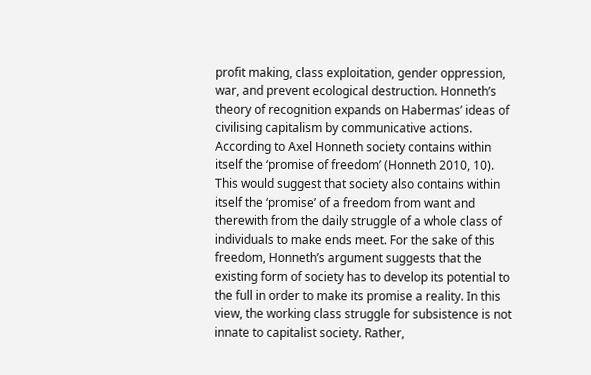profit making, class exploitation, gender oppression, war, and prevent ecological destruction. Honneth’s theory of recognition expands on Habermas’ ideas of civilising capitalism by communicative actions. According to Axel Honneth society contains within itself the ‘promise of freedom’ (Honneth 2010, 10). This would suggest that society also contains within itself the ‘promise’ of a freedom from want and therewith from the daily struggle of a whole class of individuals to make ends meet. For the sake of this freedom, Honneth’s argument suggests that the existing form of society has to develop its potential to the full in order to make its promise a reality. In this view, the working class struggle for subsistence is not innate to capitalist society. Rather,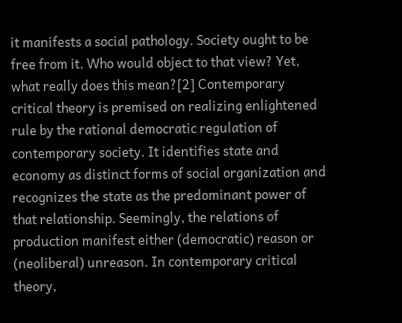it manifests a social pathology. Society ought to be free from it. Who would object to that view? Yet, what really does this mean?[2] Contemporary critical theory is premised on realizing enlightened rule by the rational democratic regulation of contemporary society. It identifies state and economy as distinct forms of social organization and recognizes the state as the predominant power of that relationship. Seemingly, the relations of production manifest either (democratic) reason or (neoliberal) unreason. In contemporary critical theory,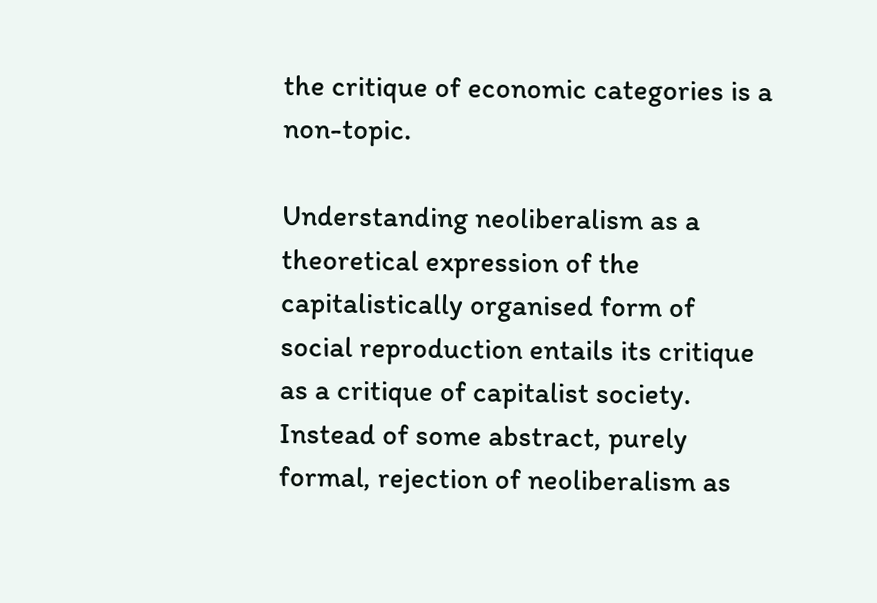the critique of economic categories is a non-topic.

Understanding neoliberalism as a theoretical expression of the capitalistically organised form of social reproduction entails its critique as a critique of capitalist society. Instead of some abstract, purely formal, rejection of neoliberalism as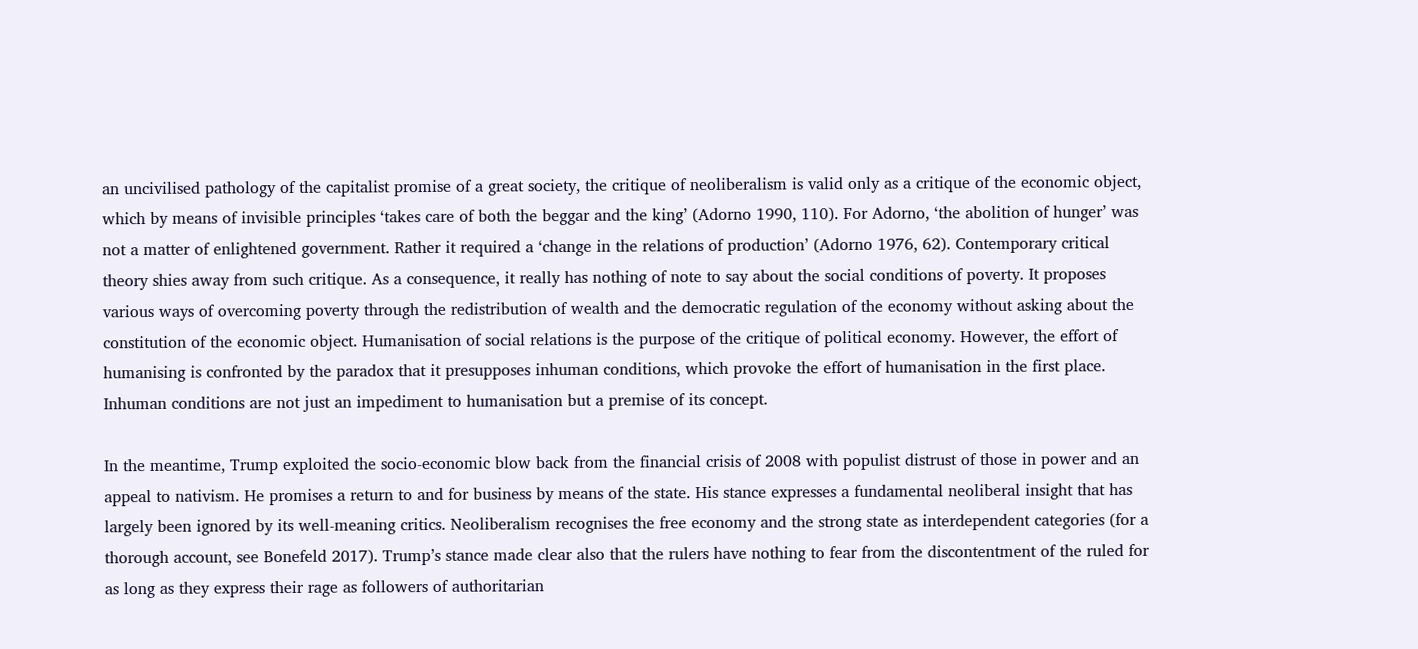an uncivilised pathology of the capitalist promise of a great society, the critique of neoliberalism is valid only as a critique of the economic object, which by means of invisible principles ‘takes care of both the beggar and the king’ (Adorno 1990, 110). For Adorno, ‘the abolition of hunger’ was not a matter of enlightened government. Rather it required a ‘change in the relations of production’ (Adorno 1976, 62). Contemporary critical theory shies away from such critique. As a consequence, it really has nothing of note to say about the social conditions of poverty. It proposes various ways of overcoming poverty through the redistribution of wealth and the democratic regulation of the economy without asking about the constitution of the economic object. Humanisation of social relations is the purpose of the critique of political economy. However, the effort of humanising is confronted by the paradox that it presupposes inhuman conditions, which provoke the effort of humanisation in the first place. Inhuman conditions are not just an impediment to humanisation but a premise of its concept.

In the meantime, Trump exploited the socio-economic blow back from the financial crisis of 2008 with populist distrust of those in power and an appeal to nativism. He promises a return to and for business by means of the state. His stance expresses a fundamental neoliberal insight that has largely been ignored by its well-meaning critics. Neoliberalism recognises the free economy and the strong state as interdependent categories (for a thorough account, see Bonefeld 2017). Trump’s stance made clear also that the rulers have nothing to fear from the discontentment of the ruled for as long as they express their rage as followers of authoritarian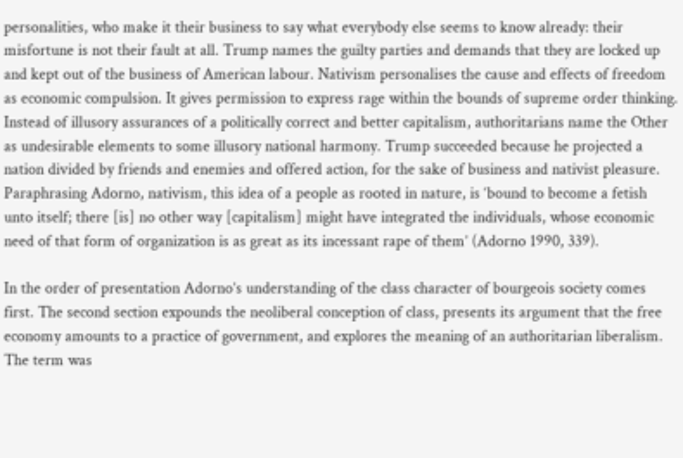personalities, who make it their business to say what everybody else seems to know already: their misfortune is not their fault at all. Trump names the guilty parties and demands that they are locked up and kept out of the business of American labour. Nativism personalises the cause and effects of freedom as economic compulsion. It gives permission to express rage within the bounds of supreme order thinking. Instead of illusory assurances of a politically correct and better capitalism, authoritarians name the Other as undesirable elements to some illusory national harmony. Trump succeeded because he projected a nation divided by friends and enemies and offered action, for the sake of business and nativist pleasure. Paraphrasing Adorno, nativism, this idea of a people as rooted in nature, is ‘bound to become a fetish unto itself; there [is] no other way [capitalism] might have integrated the individuals, whose economic need of that form of organization is as great as its incessant rape of them’ (Adorno 1990, 339).

In the order of presentation Adorno’s understanding of the class character of bourgeois society comes first. The second section expounds the neoliberal conception of class, presents its argument that the free economy amounts to a practice of government, and explores the meaning of an authoritarian liberalism. The term was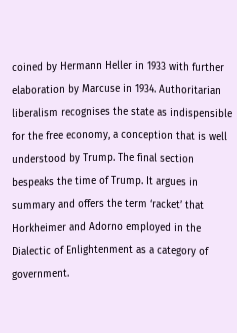coined by Hermann Heller in 1933 with further elaboration by Marcuse in 1934. Authoritarian liberalism recognises the state as indispensible for the free economy, a conception that is well understood by Trump. The final section bespeaks the time of Trump. It argues in summary and offers the term ‘racket’ that Horkheimer and Adorno employed in the Dialectic of Enlightenment as a category of government.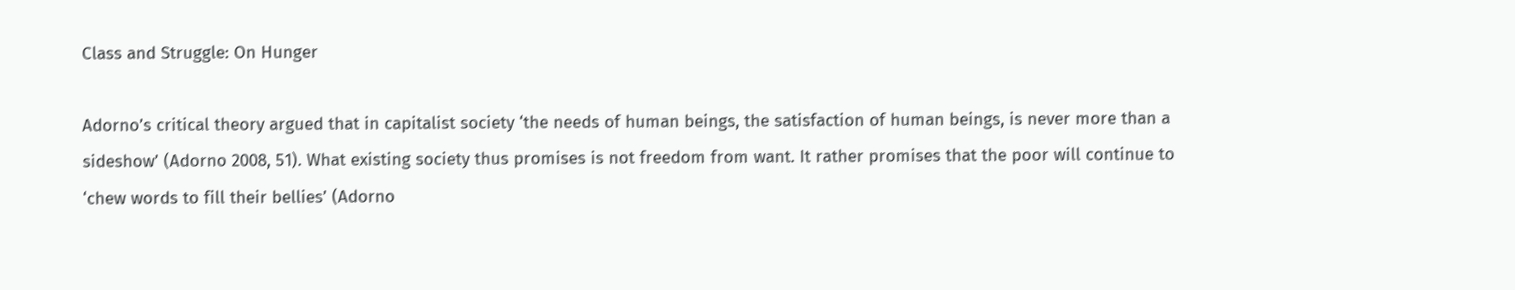Class and Struggle: On Hunger

Adorno’s critical theory argued that in capitalist society ‘the needs of human beings, the satisfaction of human beings, is never more than a sideshow’ (Adorno 2008, 51). What existing society thus promises is not freedom from want. It rather promises that the poor will continue to ‘chew words to fill their bellies’ (Adorno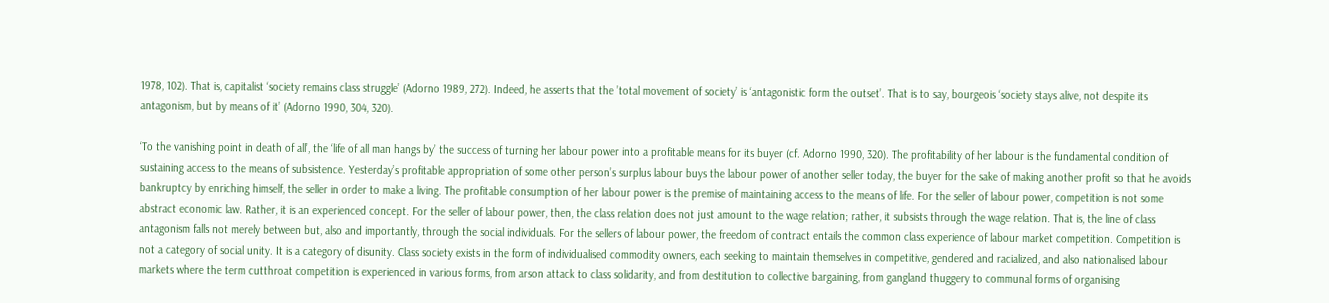1978, 102). That is, capitalist ‘society remains class struggle’ (Adorno 1989, 272). Indeed, he asserts that the ’total movement of society’ is ‘antagonistic form the outset’. That is to say, bourgeois ‘society stays alive, not despite its antagonism, but by means of it’ (Adorno 1990, 304, 320).

‘To the vanishing point in death of all’, the ‘life of all man hangs by’ the success of turning her labour power into a profitable means for its buyer (cf. Adorno 1990, 320). The profitability of her labour is the fundamental condition of sustaining access to the means of subsistence. Yesterday’s profitable appropriation of some other person’s surplus labour buys the labour power of another seller today, the buyer for the sake of making another profit so that he avoids bankruptcy by enriching himself, the seller in order to make a living. The profitable consumption of her labour power is the premise of maintaining access to the means of life. For the seller of labour power, competition is not some abstract economic law. Rather, it is an experienced concept. For the seller of labour power, then, the class relation does not just amount to the wage relation; rather, it subsists through the wage relation. That is, the line of class antagonism falls not merely between but, also and importantly, through the social individuals. For the sellers of labour power, the freedom of contract entails the common class experience of labour market competition. Competition is not a category of social unity. It is a category of disunity. Class society exists in the form of individualised commodity owners, each seeking to maintain themselves in competitive, gendered and racialized, and also nationalised labour markets where the term cutthroat competition is experienced in various forms, from arson attack to class solidarity, and from destitution to collective bargaining, from gangland thuggery to communal forms of organising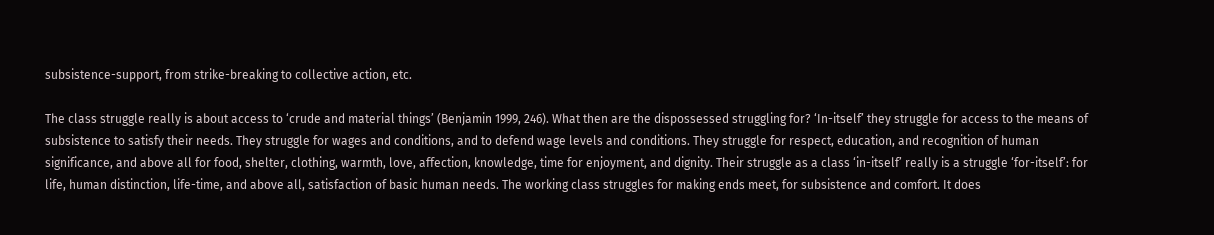subsistence-support, from strike-breaking to collective action, etc.

The class struggle really is about access to ‘crude and material things’ (Benjamin 1999, 246). What then are the dispossessed struggling for? ‘In-itself’ they struggle for access to the means of subsistence to satisfy their needs. They struggle for wages and conditions, and to defend wage levels and conditions. They struggle for respect, education, and recognition of human significance, and above all for food, shelter, clothing, warmth, love, affection, knowledge, time for enjoyment, and dignity. Their struggle as a class ‘in-itself’ really is a struggle ‘for-itself’: for life, human distinction, life-time, and above all, satisfaction of basic human needs. The working class struggles for making ends meet, for subsistence and comfort. It does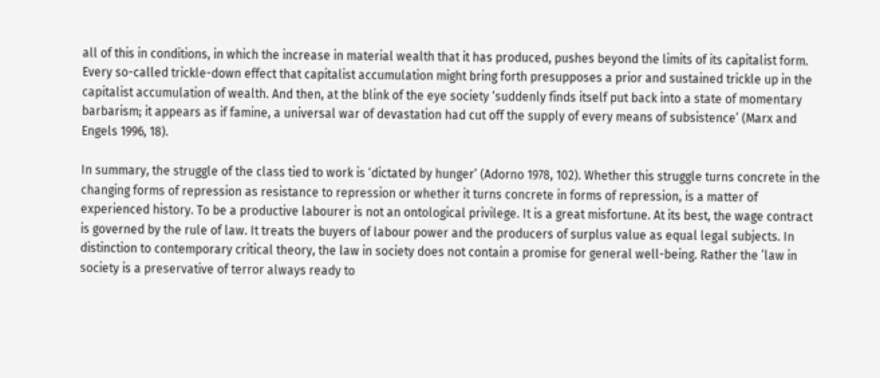all of this in conditions, in which the increase in material wealth that it has produced, pushes beyond the limits of its capitalist form. Every so-called trickle-down effect that capitalist accumulation might bring forth presupposes a prior and sustained trickle up in the capitalist accumulation of wealth. And then, at the blink of the eye society ‘suddenly finds itself put back into a state of momentary barbarism; it appears as if famine, a universal war of devastation had cut off the supply of every means of subsistence’ (Marx and Engels 1996, 18).

In summary, the struggle of the class tied to work is ‘dictated by hunger’ (Adorno 1978, 102). Whether this struggle turns concrete in the changing forms of repression as resistance to repression or whether it turns concrete in forms of repression, is a matter of experienced history. To be a productive labourer is not an ontological privilege. It is a great misfortune. At its best, the wage contract is governed by the rule of law. It treats the buyers of labour power and the producers of surplus value as equal legal subjects. In distinction to contemporary critical theory, the law in society does not contain a promise for general well-being. Rather the ’law in society is a preservative of terror always ready to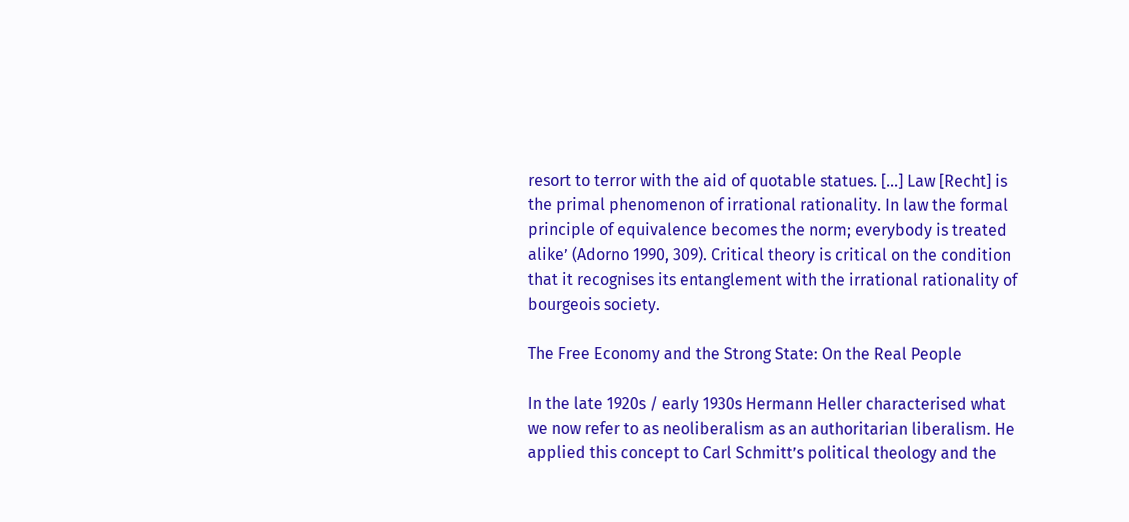resort to terror with the aid of quotable statues. […] Law [Recht] is the primal phenomenon of irrational rationality. In law the formal principle of equivalence becomes the norm; everybody is treated alike’ (Adorno 1990, 309). Critical theory is critical on the condition that it recognises its entanglement with the irrational rationality of bourgeois society.

The Free Economy and the Strong State: On the Real People

In the late 1920s / early 1930s Hermann Heller characterised what we now refer to as neoliberalism as an authoritarian liberalism. He applied this concept to Carl Schmitt’s political theology and the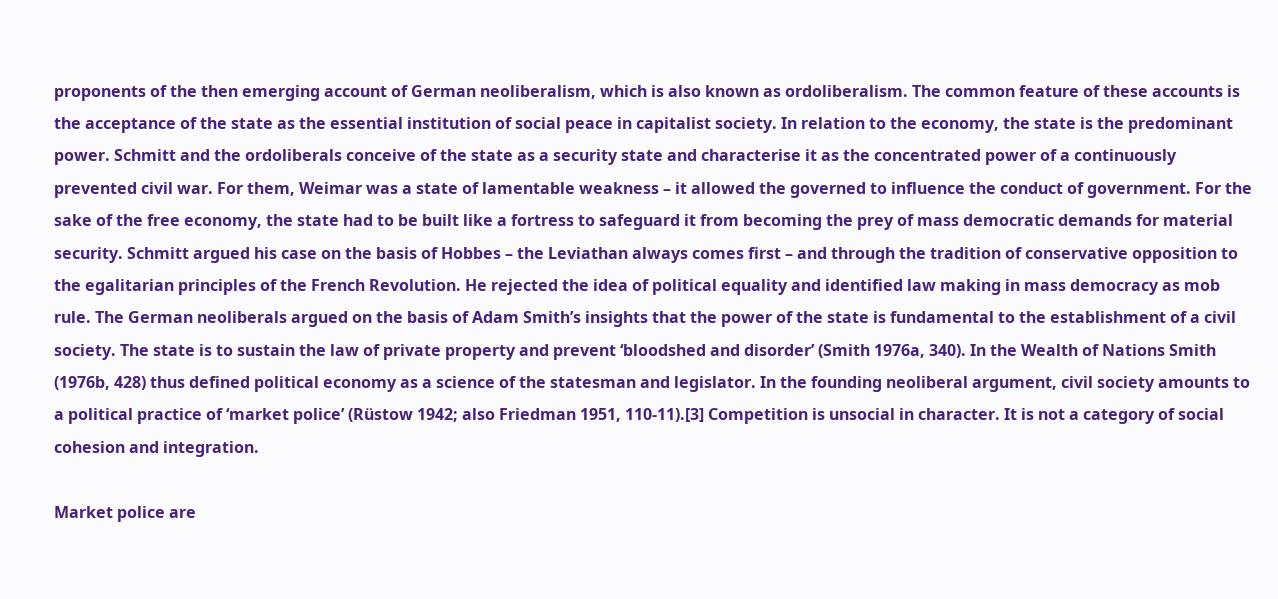proponents of the then emerging account of German neoliberalism, which is also known as ordoliberalism. The common feature of these accounts is the acceptance of the state as the essential institution of social peace in capitalist society. In relation to the economy, the state is the predominant power. Schmitt and the ordoliberals conceive of the state as a security state and characterise it as the concentrated power of a continuously prevented civil war. For them, Weimar was a state of lamentable weakness – it allowed the governed to influence the conduct of government. For the sake of the free economy, the state had to be built like a fortress to safeguard it from becoming the prey of mass democratic demands for material security. Schmitt argued his case on the basis of Hobbes – the Leviathan always comes first – and through the tradition of conservative opposition to the egalitarian principles of the French Revolution. He rejected the idea of political equality and identified law making in mass democracy as mob rule. The German neoliberals argued on the basis of Adam Smith’s insights that the power of the state is fundamental to the establishment of a civil society. The state is to sustain the law of private property and prevent ‘bloodshed and disorder’ (Smith 1976a, 340). In the Wealth of Nations Smith (1976b, 428) thus defined political economy as a science of the statesman and legislator. In the founding neoliberal argument, civil society amounts to a political practice of ‘market police’ (Rüstow 1942; also Friedman 1951, 110-11).[3] Competition is unsocial in character. It is not a category of social cohesion and integration.

Market police are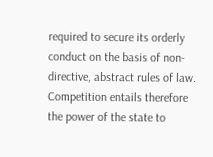required to secure its orderly conduct on the basis of non-directive, abstract rules of law. Competition entails therefore the power of the state to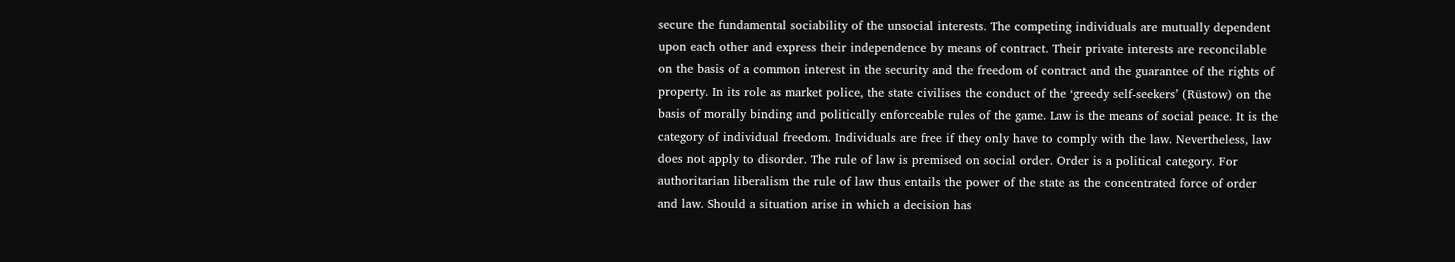secure the fundamental sociability of the unsocial interests. The competing individuals are mutually dependent upon each other and express their independence by means of contract. Their private interests are reconcilable on the basis of a common interest in the security and the freedom of contract and the guarantee of the rights of property. In its role as market police, the state civilises the conduct of the ‘greedy self-seekers’ (Rüstow) on the basis of morally binding and politically enforceable rules of the game. Law is the means of social peace. It is the category of individual freedom. Individuals are free if they only have to comply with the law. Nevertheless, law does not apply to disorder. The rule of law is premised on social order. Order is a political category. For authoritarian liberalism the rule of law thus entails the power of the state as the concentrated force of order and law. Should a situation arise in which a decision has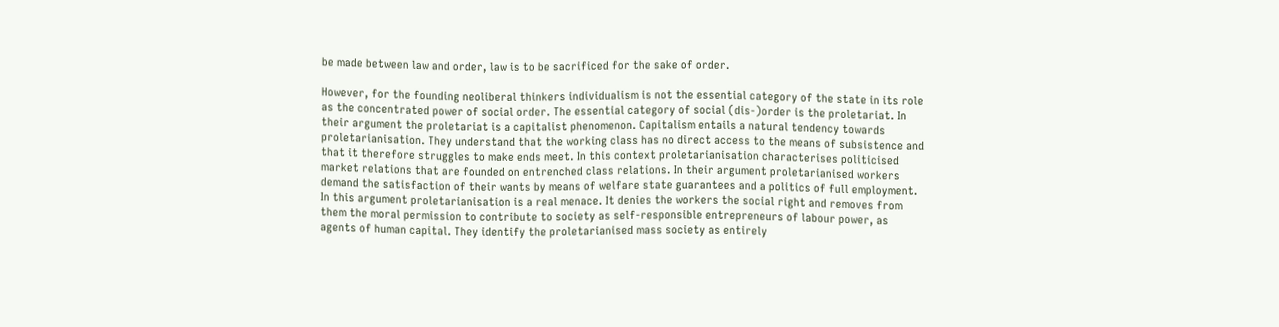be made between law and order, law is to be sacrificed for the sake of order.

However, for the founding neoliberal thinkers individualism is not the essential category of the state in its role as the concentrated power of social order. The essential category of social (dis-)order is the proletariat. In their argument the proletariat is a capitalist phenomenon. Capitalism entails a natural tendency towards proletarianisation. They understand that the working class has no direct access to the means of subsistence and that it therefore struggles to make ends meet. In this context proletarianisation characterises politicised market relations that are founded on entrenched class relations. In their argument proletarianised workers demand the satisfaction of their wants by means of welfare state guarantees and a politics of full employment. In this argument proletarianisation is a real menace. It denies the workers the social right and removes from them the moral permission to contribute to society as self-responsible entrepreneurs of labour power, as agents of human capital. They identify the proletarianised mass society as entirely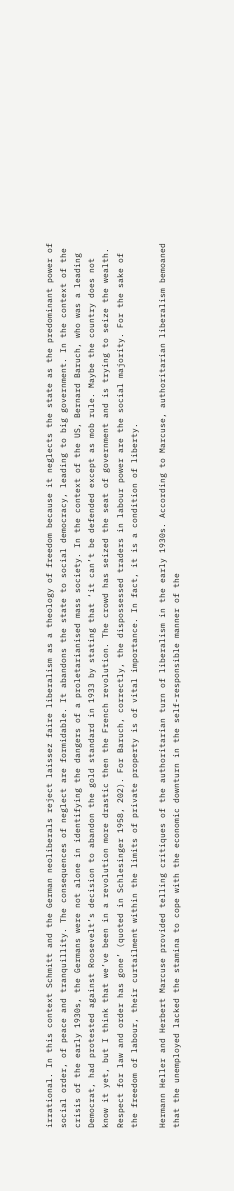irrational. In this context Schmitt and the German neoliberals reject laissez faire liberalism as a theology of freedom because it neglects the state as the predominant power of social order, of peace and tranquillity. The consequences of neglect are formidable. It abandons the state to social democracy, leading to big government. In the context of the crisis of the early 1930s, the Germans were not alone in identifying the dangers of a proletarianised mass society. In the context of the US, Bernard Baruch, who was a leading Democrat, had protested against Roosevelt’s decision to abandon the gold standard in 1933 by stating that ‘it can’t be defended except as mob rule. Maybe the country does not know it yet, but I think that we’ve been in a revolution more drastic then the French revolution. The crowd has seized the seat of government and is trying to seize the wealth. Respect for law and order has gone’ (quoted in Schlesinger 1958, 202). For Baruch, correctly, the dispossessed traders in labour power are the social majority. For the sake of the freedom of labour, their curtailment within the limits of private property is of vital importance. In fact, it is a condition of liberty.

Hermann Heller and Herbert Marcuse provided telling critiques of the authoritarian turn of liberalism in the early 1930s. According to Marcuse, authoritarian liberalism bemoaned that the unemployed lacked the stamina to cope with the economic downturn in the self-responsible manner of the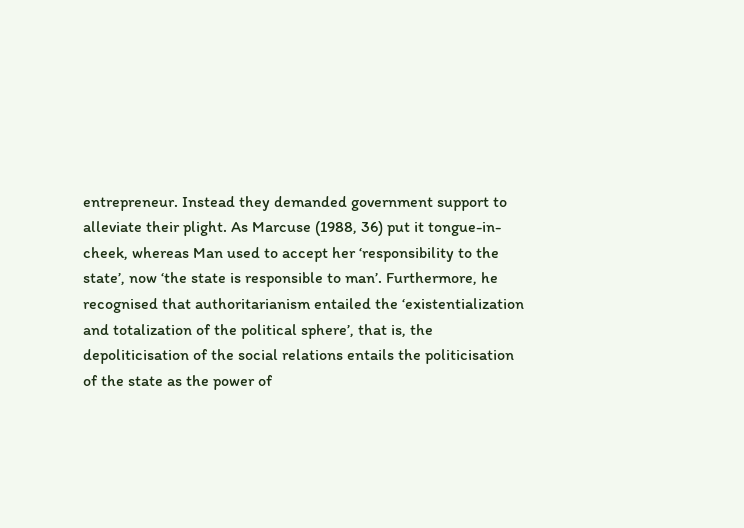entrepreneur. Instead they demanded government support to alleviate their plight. As Marcuse (1988, 36) put it tongue-in-cheek, whereas Man used to accept her ‘responsibility to the state’, now ‘the state is responsible to man’. Furthermore, he recognised that authoritarianism entailed the ‘existentialization and totalization of the political sphere’, that is, the depoliticisation of the social relations entails the politicisation of the state as the power of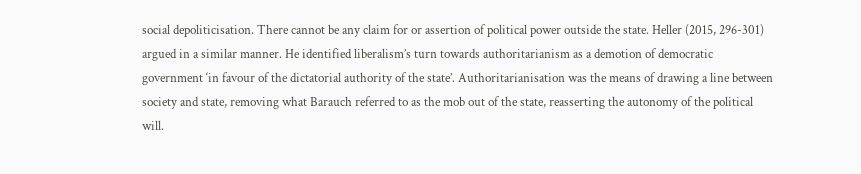social depoliticisation. There cannot be any claim for or assertion of political power outside the state. Heller (2015, 296-301) argued in a similar manner. He identified liberalism’s turn towards authoritarianism as a demotion of democratic government ‘in favour of the dictatorial authority of the state’. Authoritarianisation was the means of drawing a line between society and state, removing what Barauch referred to as the mob out of the state, reasserting the autonomy of the political will.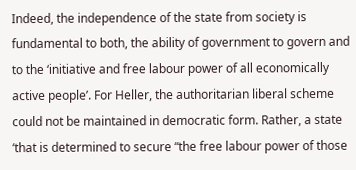Indeed, the independence of the state from society is fundamental to both, the ability of government to govern and to the ‘initiative and free labour power of all economically active people’. For Heller, the authoritarian liberal scheme could not be maintained in democratic form. Rather, a state ‘that is determined to secure “the free labour power of those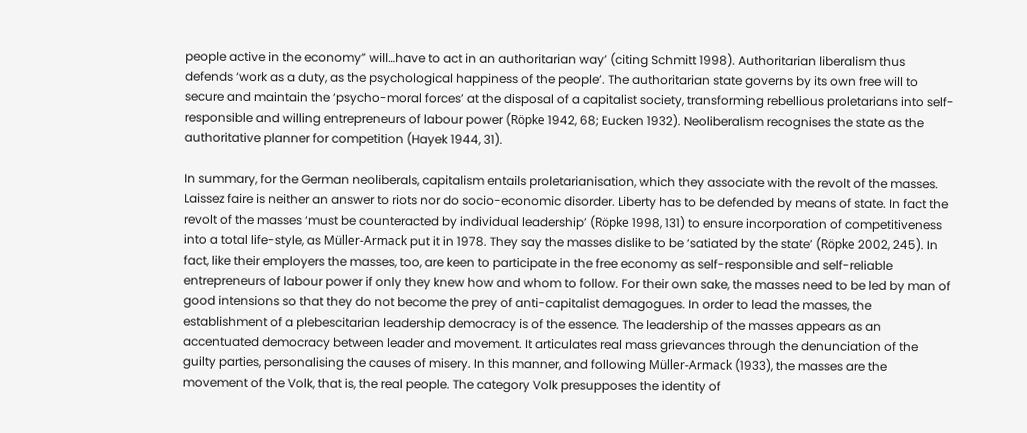people active in the economy” will…have to act in an authoritarian way’ (citing Schmitt 1998). Authoritarian liberalism thus defends ‘work as a duty, as the psychological happiness of the people’. The authoritarian state governs by its own free will to secure and maintain the ‘psycho-moral forces’ at the disposal of a capitalist society, transforming rebellious proletarians into self-responsible and willing entrepreneurs of labour power (Röpke 1942, 68; Eucken 1932). Neoliberalism recognises the state as the authoritative planner for competition (Hayek 1944, 31).

In summary, for the German neoliberals, capitalism entails proletarianisation, which they associate with the revolt of the masses. Laissez faire is neither an answer to riots nor do socio-economic disorder. Liberty has to be defended by means of state. In fact the revolt of the masses ‘must be counteracted by individual leadership’ (Röpke 1998, 131) to ensure incorporation of competitiveness into a total life-style, as Müller-Armack put it in 1978. They say the masses dislike to be ‘satiated by the state’ (Röpke 2002, 245). In fact, like their employers the masses, too, are keen to participate in the free economy as self-responsible and self-reliable entrepreneurs of labour power if only they knew how and whom to follow. For their own sake, the masses need to be led by man of good intensions so that they do not become the prey of anti-capitalist demagogues. In order to lead the masses, the establishment of a plebescitarian leadership democracy is of the essence. The leadership of the masses appears as an accentuated democracy between leader and movement. It articulates real mass grievances through the denunciation of the guilty parties, personalising the causes of misery. In this manner, and following Müller-Armack (1933), the masses are the movement of the Volk, that is, the real people. The category Volk presupposes the identity of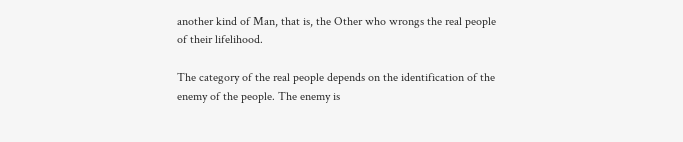another kind of Man, that is, the Other who wrongs the real people of their lifelihood.

The category of the real people depends on the identification of the enemy of the people. The enemy is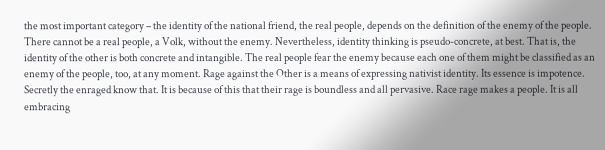the most important category – the identity of the national friend, the real people, depends on the definition of the enemy of the people. There cannot be a real people, a Volk, without the enemy. Nevertheless, identity thinking is pseudo-concrete, at best. That is, the identity of the other is both concrete and intangible. The real people fear the enemy because each one of them might be classified as an enemy of the people, too, at any moment. Rage against the Other is a means of expressing nativist identity. Its essence is impotence. Secretly the enraged know that. It is because of this that their rage is boundless and all pervasive. Race rage makes a people. It is all embracing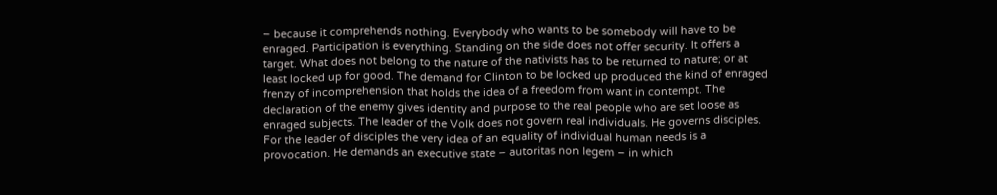– because it comprehends nothing. Everybody who wants to be somebody will have to be enraged. Participation is everything. Standing on the side does not offer security. It offers a target. What does not belong to the nature of the nativists has to be returned to nature; or at least locked up for good. The demand for Clinton to be locked up produced the kind of enraged frenzy of incomprehension that holds the idea of a freedom from want in contempt. The declaration of the enemy gives identity and purpose to the real people who are set loose as enraged subjects. The leader of the Volk does not govern real individuals. He governs disciples. For the leader of disciples the very idea of an equality of individual human needs is a provocation. He demands an executive state – autoritas non legem – in which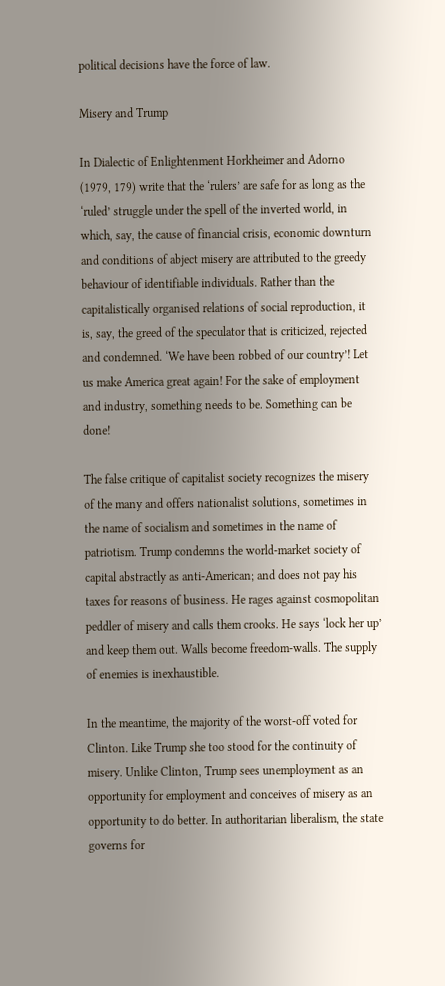political decisions have the force of law.

Misery and Trump

In Dialectic of Enlightenment Horkheimer and Adorno (1979, 179) write that the ‘rulers’ are safe for as long as the ‘ruled’ struggle under the spell of the inverted world, in which, say, the cause of financial crisis, economic downturn and conditions of abject misery are attributed to the greedy behaviour of identifiable individuals. Rather than the capitalistically organised relations of social reproduction, it is, say, the greed of the speculator that is criticized, rejected and condemned. ‘We have been robbed of our country’! Let us make America great again! For the sake of employment and industry, something needs to be. Something can be done!

The false critique of capitalist society recognizes the misery of the many and offers nationalist solutions, sometimes in the name of socialism and sometimes in the name of patriotism. Trump condemns the world-market society of capital abstractly as anti-American; and does not pay his taxes for reasons of business. He rages against cosmopolitan peddler of misery and calls them crooks. He says ‘lock her up’ and keep them out. Walls become freedom-walls. The supply of enemies is inexhaustible.

In the meantime, the majority of the worst-off voted for Clinton. Like Trump she too stood for the continuity of misery. Unlike Clinton, Trump sees unemployment as an opportunity for employment and conceives of misery as an opportunity to do better. In authoritarian liberalism, the state governs for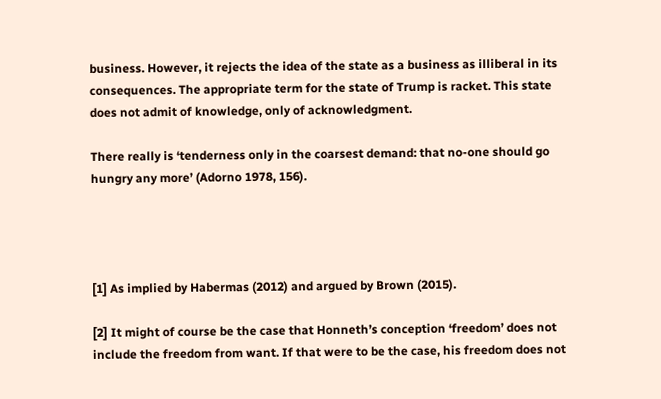business. However, it rejects the idea of the state as a business as illiberal in its consequences. The appropriate term for the state of Trump is racket. This state does not admit of knowledge, only of acknowledgment.

There really is ‘tenderness only in the coarsest demand: that no-one should go hungry any more’ (Adorno 1978, 156).




[1] As implied by Habermas (2012) and argued by Brown (2015).

[2] It might of course be the case that Honneth’s conception ‘freedom’ does not include the freedom from want. If that were to be the case, his freedom does not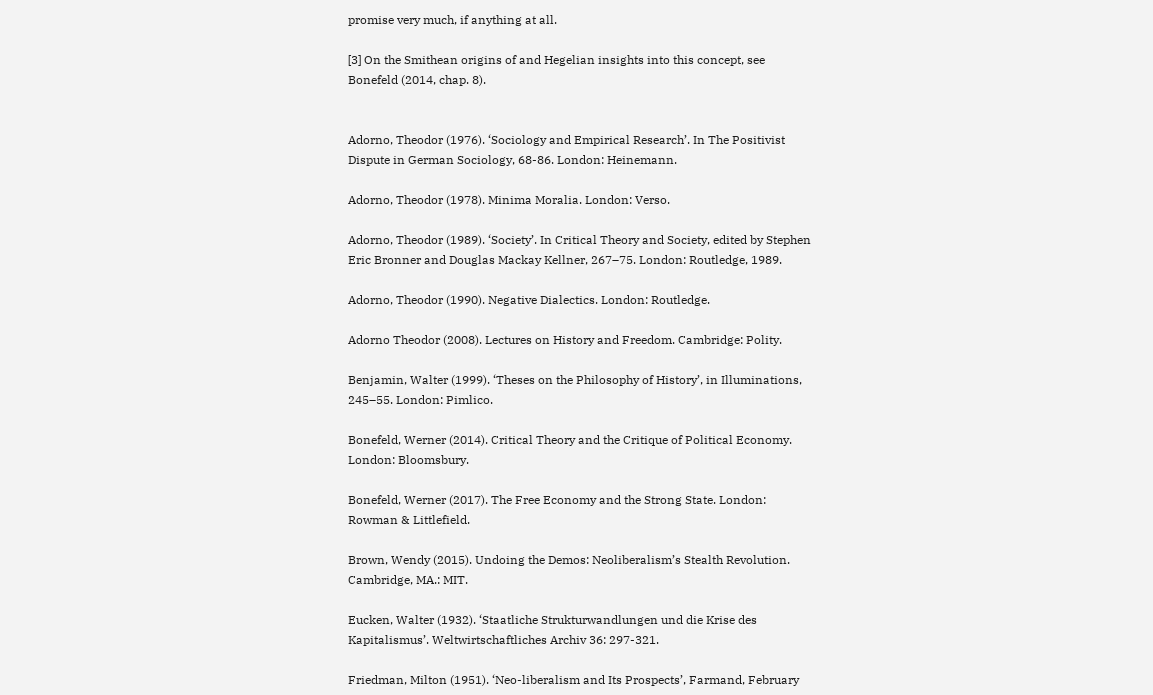promise very much, if anything at all.

[3] On the Smithean origins of and Hegelian insights into this concept, see Bonefeld (2014, chap. 8).


Adorno, Theodor (1976). ‘Sociology and Empirical Research’. In The Positivist Dispute in German Sociology, 68-86. London: Heinemann.

Adorno, Theodor (1978). Minima Moralia. London: Verso.

Adorno, Theodor (1989). ‘Society’. In Critical Theory and Society, edited by Stephen Eric Bronner and Douglas Mackay Kellner, 267–75. London: Routledge, 1989.

Adorno, Theodor (1990). Negative Dialectics. London: Routledge.

Adorno Theodor (2008). Lectures on History and Freedom. Cambridge: Polity.

Benjamin, Walter (1999). ‘Theses on the Philosophy of History’, in Illuminations, 245–55. London: Pimlico.

Bonefeld, Werner (2014). Critical Theory and the Critique of Political Economy. London: Bloomsbury.

Bonefeld, Werner (2017). The Free Economy and the Strong State. London: Rowman & Littlefield.

Brown, Wendy (2015). Undoing the Demos: Neoliberalism’s Stealth Revolution. Cambridge, MA.: MIT.

Eucken, Walter (1932). ‘Staatliche Strukturwandlungen und die Krise des Kapitalismus’. Weltwirtschaftliches Archiv 36: 297-321.

Friedman, Milton (1951). ‘Neo-liberalism and Its Prospects’, Farmand, February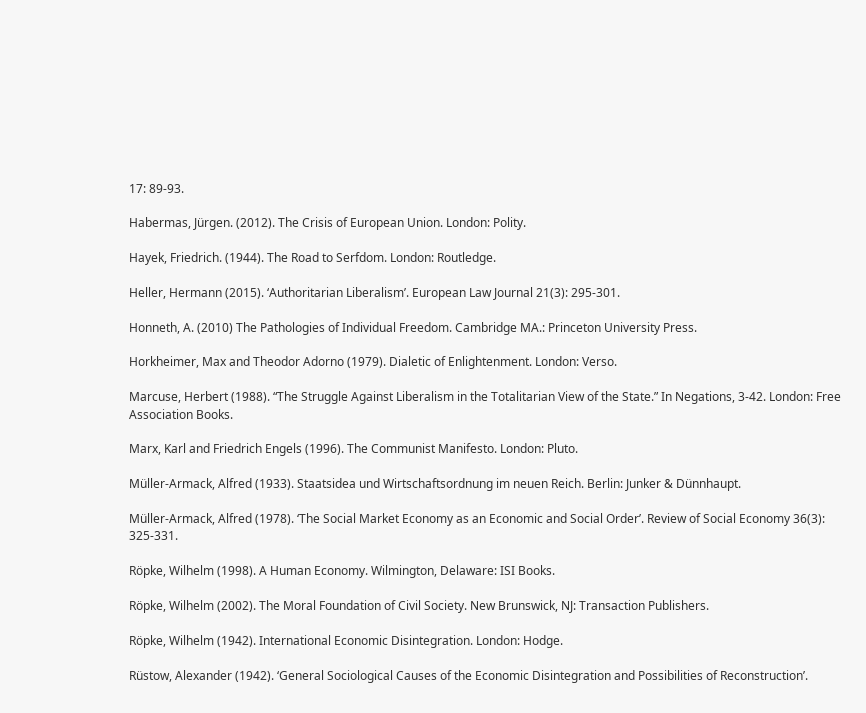17: 89-93.

Habermas, Jürgen. (2012). The Crisis of European Union. London: Polity.

Hayek, Friedrich. (1944). The Road to Serfdom. London: Routledge.

Heller, Hermann (2015). ‘Authoritarian Liberalism’. European Law Journal 21(3): 295-301.

Honneth, A. (2010) The Pathologies of Individual Freedom. Cambridge MA.: Princeton University Press.

Horkheimer, Max and Theodor Adorno (1979). Dialetic of Enlightenment. London: Verso.

Marcuse, Herbert (1988). “The Struggle Against Liberalism in the Totalitarian View of the State.” In Negations, 3-42. London: Free Association Books.

Marx, Karl and Friedrich Engels (1996). The Communist Manifesto. London: Pluto.

Müller-Armack, Alfred (1933). Staatsidea und Wirtschaftsordnung im neuen Reich. Berlin: Junker & Dünnhaupt.

Müller-Armack, Alfred (1978). ‘The Social Market Economy as an Economic and Social Order’. Review of Social Economy 36(3): 325-331.

Röpke, Wilhelm (1998). A Human Economy. Wilmington, Delaware: ISI Books.

Röpke, Wilhelm (2002). The Moral Foundation of Civil Society. New Brunswick, NJ: Transaction Publishers.

Röpke, Wilhelm (1942). International Economic Disintegration. London: Hodge.

Rüstow, Alexander (1942). ‘General Sociological Causes of the Economic Disintegration and Possibilities of Reconstruction’.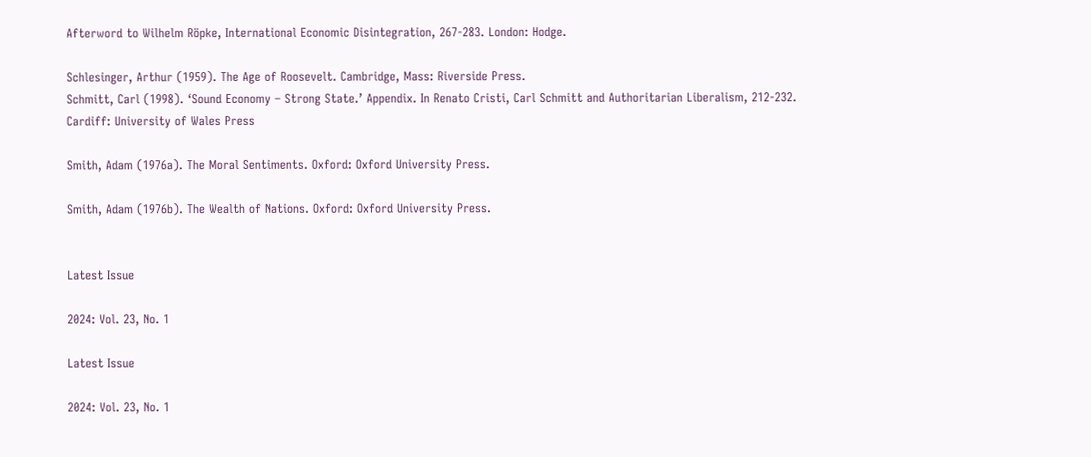Afterword to Wilhelm Röpke, International Economic Disintegration, 267-283. London: Hodge.

Schlesinger, Arthur (1959). The Age of Roosevelt. Cambridge, Mass: Riverside Press.
Schmitt, Carl (1998). ‘Sound Economy – Strong State.’ Appendix. In Renato Cristi, Carl Schmitt and Authoritarian Liberalism, 212-232. Cardiff: University of Wales Press

Smith, Adam (1976a). The Moral Sentiments. Oxford: Oxford University Press.

Smith, Adam (1976b). The Wealth of Nations. Oxford: Oxford University Press.


Latest Issue

2024: Vol. 23, No. 1

Latest Issue

2024: Vol. 23, No. 1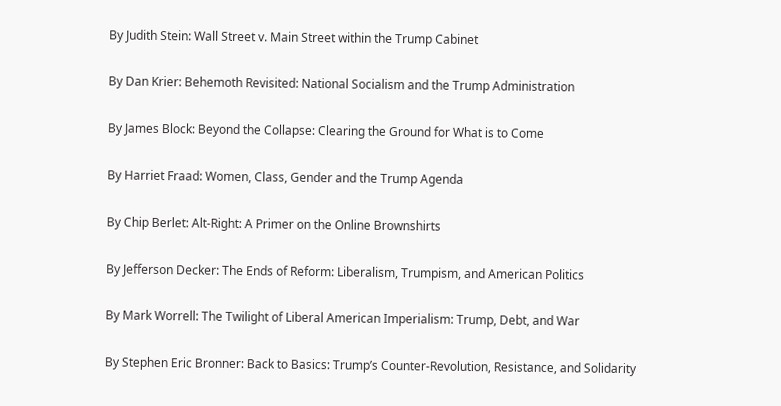By Judith Stein: Wall Street v. Main Street within the Trump Cabinet

By Dan Krier: Behemoth Revisited: National Socialism and the Trump Administration

By James Block: Beyond the Collapse: Clearing the Ground for What is to Come

By Harriet Fraad: Women, Class, Gender and the Trump Agenda

By Chip Berlet: Alt-Right: A Primer on the Online Brownshirts

By Jefferson Decker: The Ends of Reform: Liberalism, Trumpism, and American Politics

By Mark Worrell: The Twilight of Liberal American Imperialism: Trump, Debt, and War

By Stephen Eric Bronner: Back to Basics: Trump’s Counter-Revolution, Resistance, and Solidarity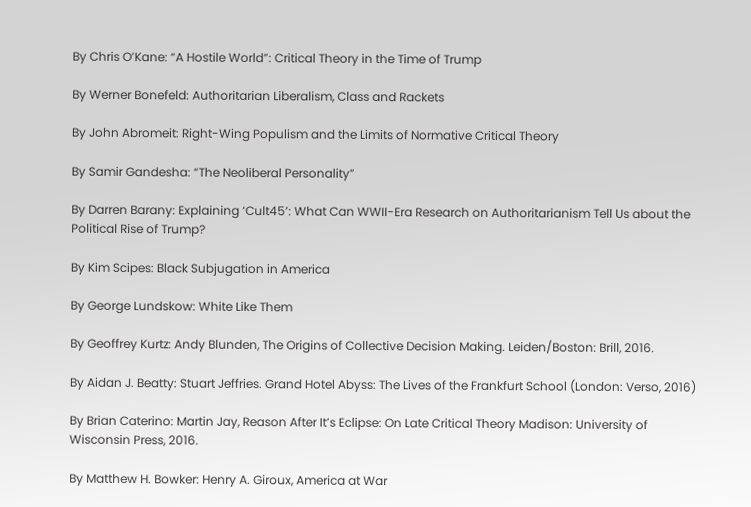By Chris O’Kane: “A Hostile World”: Critical Theory in the Time of Trump

By Werner Bonefeld: Authoritarian Liberalism, Class and Rackets

By John Abromeit: Right-Wing Populism and the Limits of Normative Critical Theory

By Samir Gandesha: “The Neoliberal Personality”

By Darren Barany: Explaining ‘Cult45’: What Can WWII-Era Research on Authoritarianism Tell Us about the Political Rise of Trump?

By Kim Scipes: Black Subjugation in America

By George Lundskow: White Like Them

By Geoffrey Kurtz: Andy Blunden, The Origins of Collective Decision Making. Leiden/Boston: Brill, 2016.

By Aidan J. Beatty: Stuart Jeffries. Grand Hotel Abyss: The Lives of the Frankfurt School (London: Verso, 2016)

By Brian Caterino: Martin Jay, Reason After It’s Eclipse: On Late Critical Theory Madison: University of Wisconsin Press, 2016.

By Matthew H. Bowker: Henry A. Giroux, America at War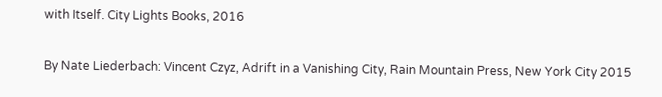with Itself. City Lights Books, 2016

By Nate Liederbach: Vincent Czyz, Adrift in a Vanishing City, Rain Mountain Press, New York City 2015